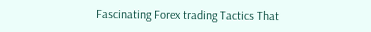Fascinating Forex trading Tactics That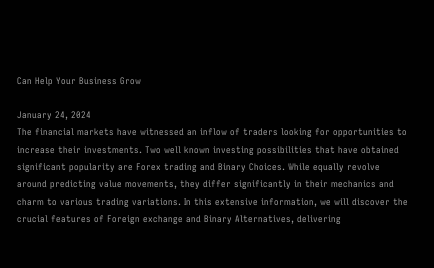Can Help Your Business Grow

January 24, 2024
The financial markets have witnessed an inflow of traders looking for opportunities to increase their investments. Two well known investing possibilities that have obtained significant popularity are Forex trading and Binary Choices. While equally revolve around predicting value movements, they differ significantly in their mechanics and charm to various trading variations. In this extensive information, we will discover the crucial features of Foreign exchange and Binary Alternatives, delivering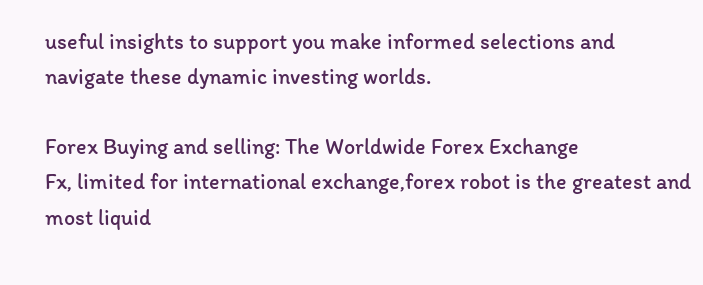useful insights to support you make informed selections and navigate these dynamic investing worlds.

Forex Buying and selling: The Worldwide Forex Exchange
Fx, limited for international exchange,forex robot is the greatest and most liquid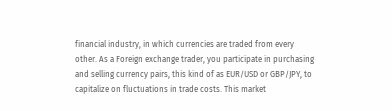financial industry, in which currencies are traded from every other. As a Foreign exchange trader, you participate in purchasing and selling currency pairs, this kind of as EUR/USD or GBP/JPY, to capitalize on fluctuations in trade costs. This market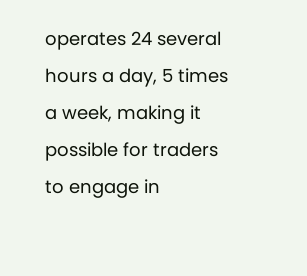operates 24 several hours a day, 5 times a week, making it possible for traders to engage in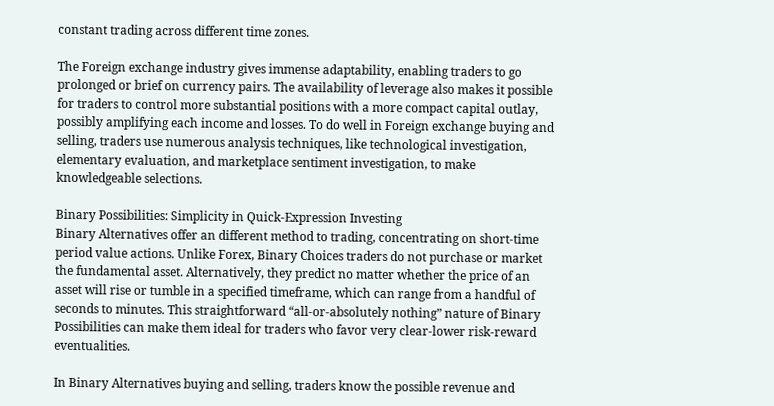constant trading across different time zones.

The Foreign exchange industry gives immense adaptability, enabling traders to go prolonged or brief on currency pairs. The availability of leverage also makes it possible for traders to control more substantial positions with a more compact capital outlay, possibly amplifying each income and losses. To do well in Foreign exchange buying and selling, traders use numerous analysis techniques, like technological investigation, elementary evaluation, and marketplace sentiment investigation, to make knowledgeable selections.

Binary Possibilities: Simplicity in Quick-Expression Investing
Binary Alternatives offer an different method to trading, concentrating on short-time period value actions. Unlike Forex, Binary Choices traders do not purchase or market the fundamental asset. Alternatively, they predict no matter whether the price of an asset will rise or tumble in a specified timeframe, which can range from a handful of seconds to minutes. This straightforward “all-or-absolutely nothing” nature of Binary Possibilities can make them ideal for traders who favor very clear-lower risk-reward eventualities.

In Binary Alternatives buying and selling, traders know the possible revenue and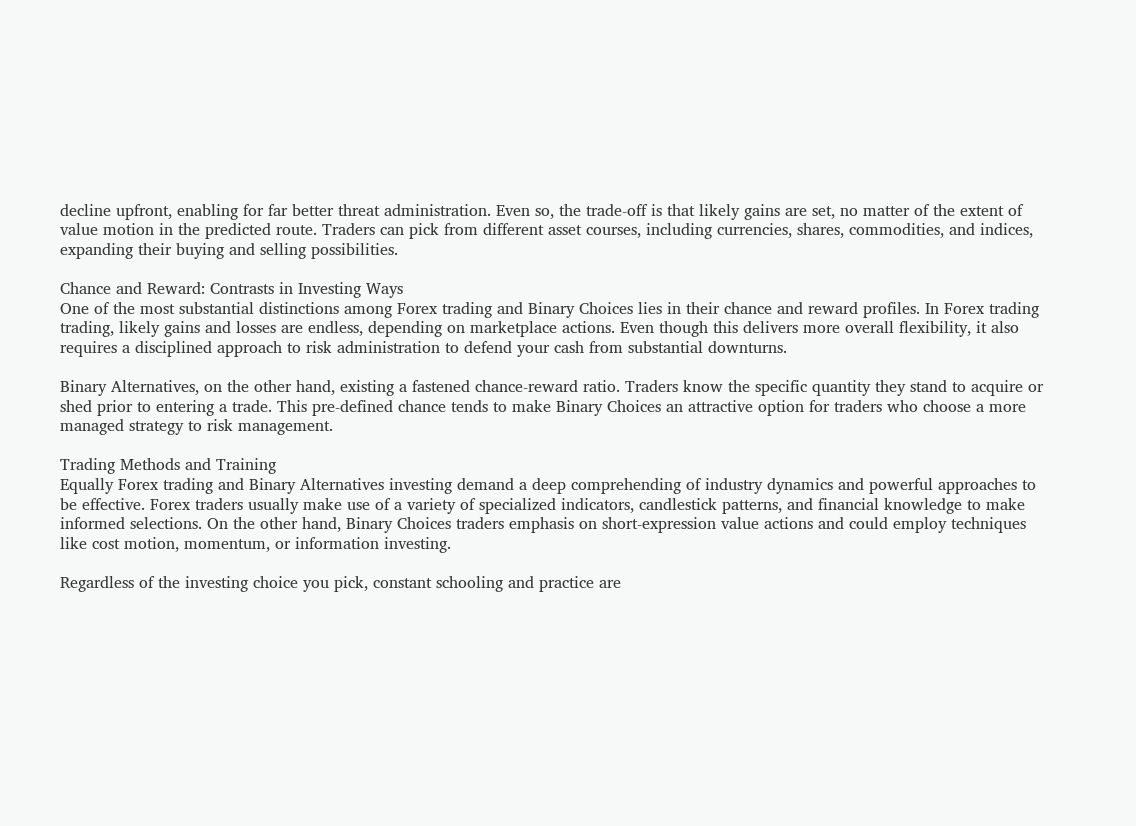decline upfront, enabling for far better threat administration. Even so, the trade-off is that likely gains are set, no matter of the extent of value motion in the predicted route. Traders can pick from different asset courses, including currencies, shares, commodities, and indices, expanding their buying and selling possibilities.

Chance and Reward: Contrasts in Investing Ways
One of the most substantial distinctions among Forex trading and Binary Choices lies in their chance and reward profiles. In Forex trading trading, likely gains and losses are endless, depending on marketplace actions. Even though this delivers more overall flexibility, it also requires a disciplined approach to risk administration to defend your cash from substantial downturns.

Binary Alternatives, on the other hand, existing a fastened chance-reward ratio. Traders know the specific quantity they stand to acquire or shed prior to entering a trade. This pre-defined chance tends to make Binary Choices an attractive option for traders who choose a more managed strategy to risk management.

Trading Methods and Training
Equally Forex trading and Binary Alternatives investing demand a deep comprehending of industry dynamics and powerful approaches to be effective. Forex traders usually make use of a variety of specialized indicators, candlestick patterns, and financial knowledge to make informed selections. On the other hand, Binary Choices traders emphasis on short-expression value actions and could employ techniques like cost motion, momentum, or information investing.

Regardless of the investing choice you pick, constant schooling and practice are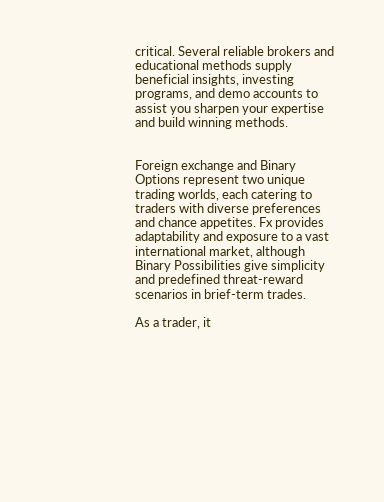critical. Several reliable brokers and educational methods supply beneficial insights, investing programs, and demo accounts to assist you sharpen your expertise and build winning methods.


Foreign exchange and Binary Options represent two unique trading worlds, each catering to traders with diverse preferences and chance appetites. Fx provides adaptability and exposure to a vast international market, although Binary Possibilities give simplicity and predefined threat-reward scenarios in brief-term trades.

As a trader, it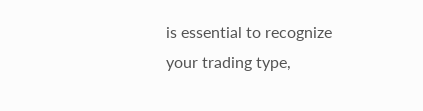is essential to recognize your trading type,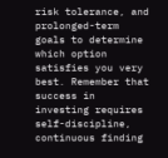risk tolerance, and prolonged-term goals to determine which option satisfies you very best. Remember that success in investing requires self-discipline, continuous finding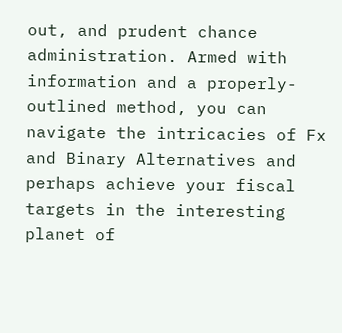out, and prudent chance administration. Armed with information and a properly-outlined method, you can navigate the intricacies of Fx and Binary Alternatives and perhaps achieve your fiscal targets in the interesting planet of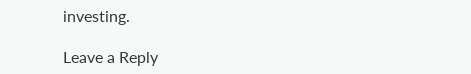investing.

Leave a Reply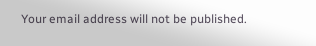Your email address will not be published.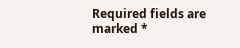Required fields are marked *